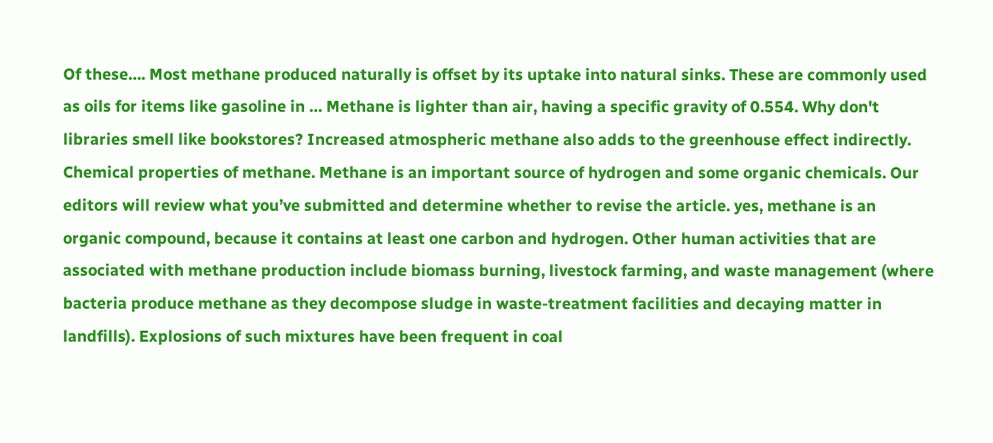Of these…. Most methane produced naturally is offset by its uptake into natural sinks. These are commonly used as oils for items like gasoline in … Methane is lighter than air, having a specific gravity of 0.554. Why don't libraries smell like bookstores? Increased atmospheric methane also adds to the greenhouse effect indirectly. Chemical properties of methane. Methane is an important source of hydrogen and some organic chemicals. Our editors will review what you’ve submitted and determine whether to revise the article. yes, methane is an organic compound, because it contains at least one carbon and hydrogen. Other human activities that are associated with methane production include biomass burning, livestock farming, and waste management (where bacteria produce methane as they decompose sludge in waste-treatment facilities and decaying matter in landfills). Explosions of such mixtures have been frequent in coal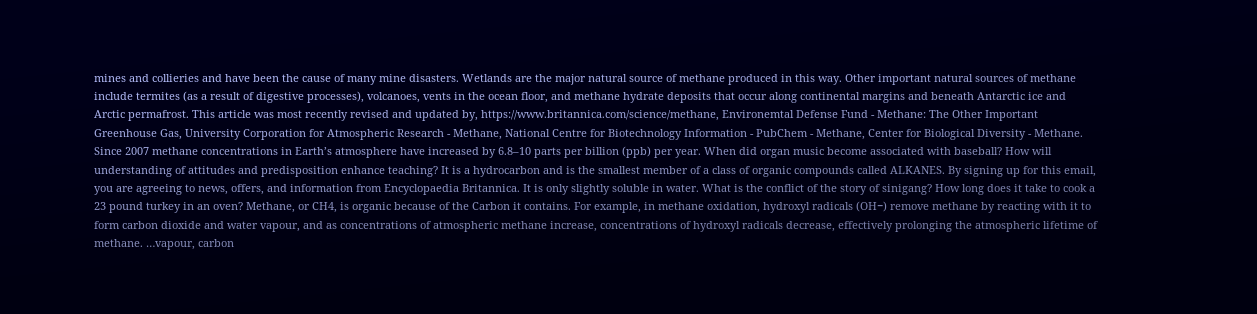mines and collieries and have been the cause of many mine disasters. Wetlands are the major natural source of methane produced in this way. Other important natural sources of methane include termites (as a result of digestive processes), volcanoes, vents in the ocean floor, and methane hydrate deposits that occur along continental margins and beneath Antarctic ice and Arctic permafrost. This article was most recently revised and updated by, https://www.britannica.com/science/methane, Environemtal Defense Fund - Methane: The Other Important Greenhouse Gas, University Corporation for Atmospheric Research - Methane, National Centre for Biotechnology Information - PubChem - Methane, Center for Biological Diversity - Methane. Since 2007 methane concentrations in Earth’s atmosphere have increased by 6.8–10 parts per billion (ppb) per year. When did organ music become associated with baseball? How will understanding of attitudes and predisposition enhance teaching? It is a hydrocarbon and is the smallest member of a class of organic compounds called ALKANES. By signing up for this email, you are agreeing to news, offers, and information from Encyclopaedia Britannica. It is only slightly soluble in water. What is the conflict of the story of sinigang? How long does it take to cook a 23 pound turkey in an oven? Methane, or CH4, is organic because of the Carbon it contains. For example, in methane oxidation, hydroxyl radicals (OH−) remove methane by reacting with it to form carbon dioxide and water vapour, and as concentrations of atmospheric methane increase, concentrations of hydroxyl radicals decrease, effectively prolonging the atmospheric lifetime of methane. …vapour, carbon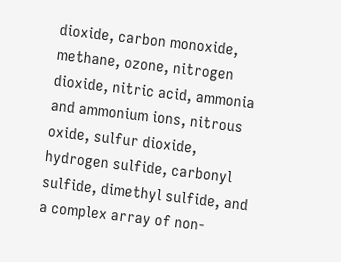dioxide, carbon monoxide, methane, ozone, nitrogen dioxide, nitric acid, ammonia and ammonium ions, nitrous oxide, sulfur dioxide, hydrogen sulfide, carbonyl sulfide, dimethyl sulfide, and a complex array of non-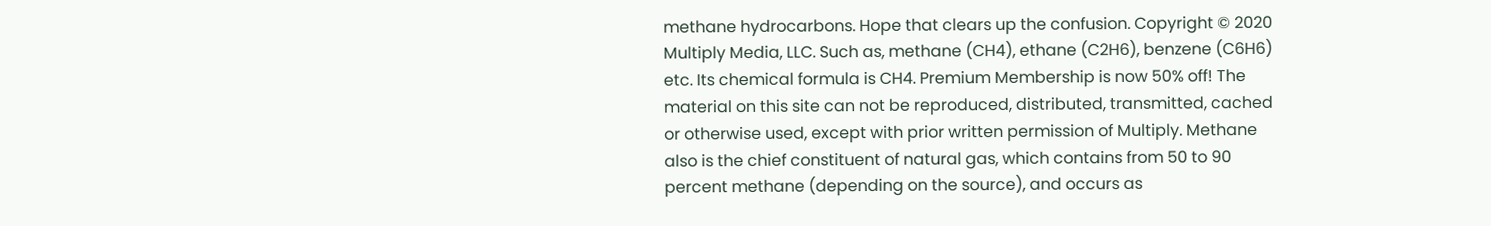methane hydrocarbons. Hope that clears up the confusion. Copyright © 2020 Multiply Media, LLC. Such as, methane (CH4), ethane (C2H6), benzene (C6H6) etc. Its chemical formula is CH4. Premium Membership is now 50% off! The material on this site can not be reproduced, distributed, transmitted, cached or otherwise used, except with prior written permission of Multiply. Methane also is the chief constituent of natural gas, which contains from 50 to 90 percent methane (depending on the source), and occurs as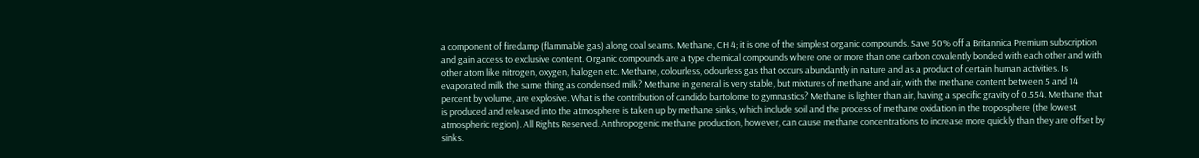a component of firedamp (flammable gas) along coal seams. Methane, CH 4; it is one of the simplest organic compounds. Save 50% off a Britannica Premium subscription and gain access to exclusive content. Organic compounds are a type chemical compounds where one or more than one carbon covalently bonded with each other and with other atom like nitrogen, oxygen, halogen etc. Methane, colourless, odourless gas that occurs abundantly in nature and as a product of certain human activities. Is evaporated milk the same thing as condensed milk? Methane in general is very stable, but mixtures of methane and air, with the methane content between 5 and 14 percent by volume, are explosive. What is the contribution of candido bartolome to gymnastics? Methane is lighter than air, having a specific gravity of 0.554. Methane that is produced and released into the atmosphere is taken up by methane sinks, which include soil and the process of methane oxidation in the troposphere (the lowest atmospheric region). All Rights Reserved. Anthropogenic methane production, however, can cause methane concentrations to increase more quickly than they are offset by sinks.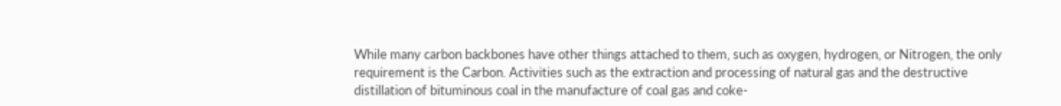While many carbon backbones have other things attached to them, such as oxygen, hydrogen, or Nitrogen, the only requirement is the Carbon. Activities such as the extraction and processing of natural gas and the destructive distillation of bituminous coal in the manufacture of coal gas and coke-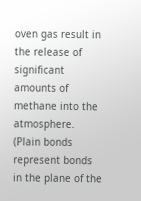oven gas result in the release of significant amounts of methane into the atmosphere. (Plain bonds represent bonds in the plane of the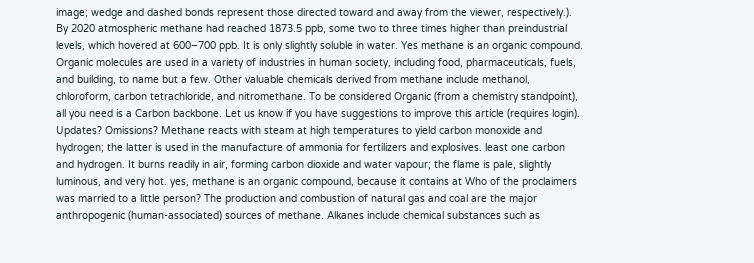image; wedge and dashed bonds represent those directed toward and away from the viewer, respectively.). By 2020 atmospheric methane had reached 1873.5 ppb, some two to three times higher than preindustrial levels, which hovered at 600–700 ppb. It is only slightly soluble in water. Yes methane is an organic compound. Organic molecules are used in a variety of industries in human society, including food, pharmaceuticals, fuels, and building, to name but a few. Other valuable chemicals derived from methane include methanol, chloroform, carbon tetrachloride, and nitromethane. To be considered Organic (from a chemistry standpoint), all you need is a Carbon backbone. Let us know if you have suggestions to improve this article (requires login). Updates? Omissions? Methane reacts with steam at high temperatures to yield carbon monoxide and hydrogen; the latter is used in the manufacture of ammonia for fertilizers and explosives. least one carbon and hydrogen. It burns readily in air, forming carbon dioxide and water vapour; the flame is pale, slightly luminous, and very hot. yes, methane is an organic compound, because it contains at Who of the proclaimers was married to a little person? The production and combustion of natural gas and coal are the major anthropogenic (human-associated) sources of methane. Alkanes include chemical substances such as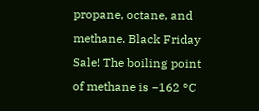propane, octane, and methane. Black Friday Sale! The boiling point of methane is −162 °C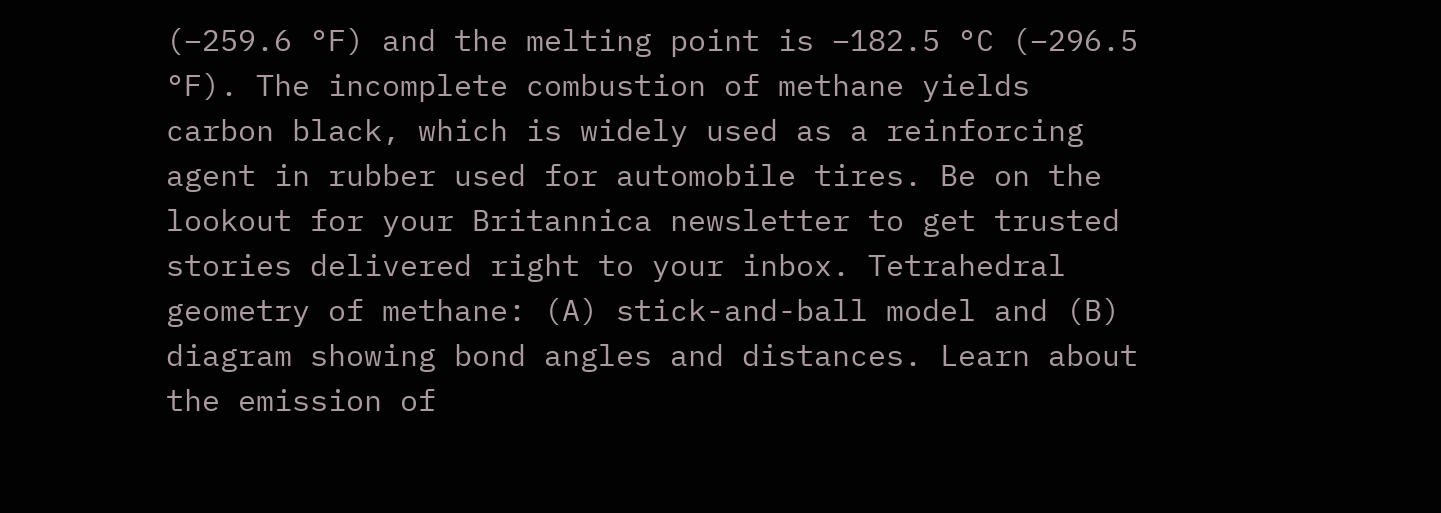(−259.6 °F) and the melting point is −182.5 °C (−296.5 °F). The incomplete combustion of methane yields carbon black, which is widely used as a reinforcing agent in rubber used for automobile tires. Be on the lookout for your Britannica newsletter to get trusted stories delivered right to your inbox. Tetrahedral geometry of methane: (A) stick-and-ball model and (B) diagram showing bond angles and distances. Learn about the emission of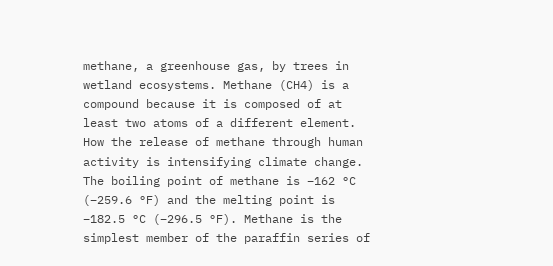methane, a greenhouse gas, by trees in wetland ecosystems. Methane (CH4) is a compound because it is composed of at least two atoms of a different element. How the release of methane through human activity is intensifying climate change. The boiling point of methane is −162 °C (−259.6 °F) and the melting point is −182.5 °C (−296.5 °F). Methane is the simplest member of the paraffin series of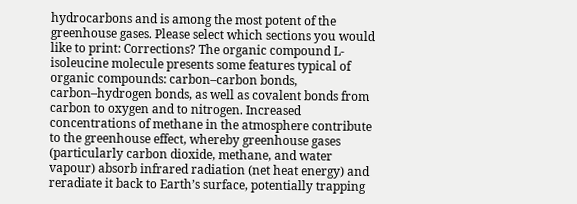hydrocarbons and is among the most potent of the greenhouse gases. Please select which sections you would like to print: Corrections? The organic compound L-isoleucine molecule presents some features typical of organic compounds: carbon–carbon bonds, carbon–hydrogen bonds, as well as covalent bonds from carbon to oxygen and to nitrogen. Increased concentrations of methane in the atmosphere contribute to the greenhouse effect, whereby greenhouse gases (particularly carbon dioxide, methane, and water vapour) absorb infrared radiation (net heat energy) and reradiate it back to Earth’s surface, potentially trapping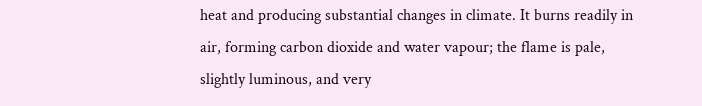heat and producing substantial changes in climate. It burns readily in air, forming carbon dioxide and water vapour; the flame is pale, slightly luminous, and very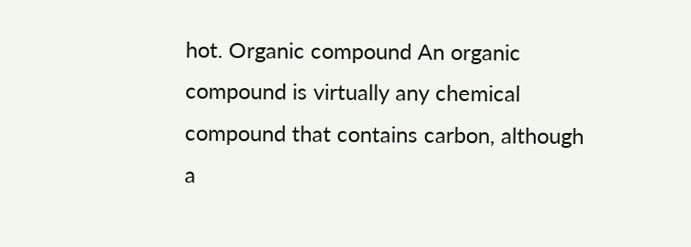hot. Organic compound An organic compound is virtually any chemical compound that contains carbon, although a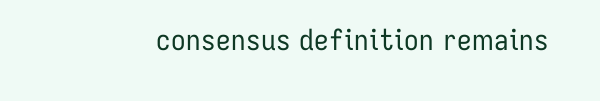consensus definition remains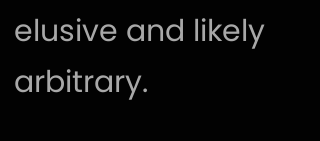elusive and likely arbitrary.